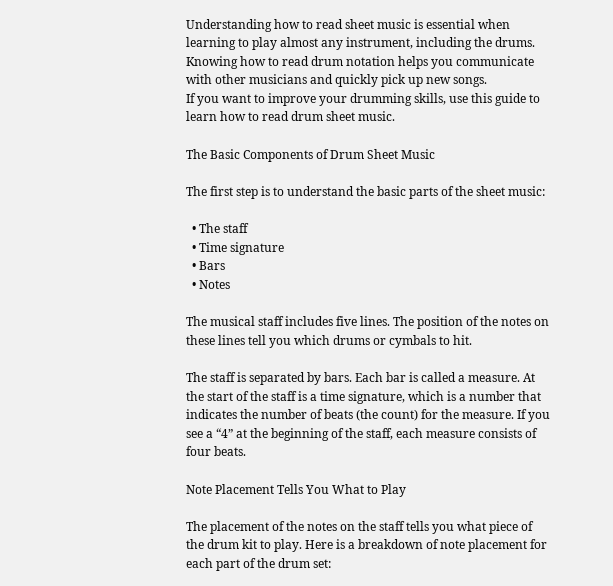Understanding how to read sheet music is essential when learning to play almost any instrument, including the drums. Knowing how to read drum notation helps you communicate with other musicians and quickly pick up new songs.
If you want to improve your drumming skills, use this guide to learn how to read drum sheet music.

The Basic Components of Drum Sheet Music

The first step is to understand the basic parts of the sheet music:

  • The staff
  • Time signature
  • Bars
  • Notes

The musical staff includes five lines. The position of the notes on these lines tell you which drums or cymbals to hit.

The staff is separated by bars. Each bar is called a measure. At the start of the staff is a time signature, which is a number that indicates the number of beats (the count) for the measure. If you see a “4” at the beginning of the staff, each measure consists of four beats.

Note Placement Tells You What to Play

The placement of the notes on the staff tells you what piece of the drum kit to play. Here is a breakdown of note placement for each part of the drum set: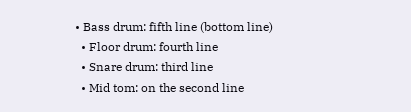• Bass drum: fifth line (bottom line)
  • Floor drum: fourth line
  • Snare drum: third line
  • Mid tom: on the second line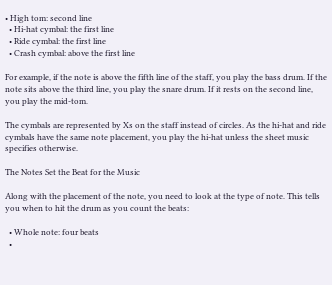• High tom: second line
  • Hi-hat cymbal: the first line
  • Ride cymbal: the first line
  • Crash cymbal: above the first line

For example, if the note is above the fifth line of the staff, you play the bass drum. If the note sits above the third line, you play the snare drum. If it rests on the second line, you play the mid-tom.

The cymbals are represented by Xs on the staff instead of circles. As the hi-hat and ride cymbals have the same note placement, you play the hi-hat unless the sheet music specifies otherwise.

The Notes Set the Beat for the Music

Along with the placement of the note, you need to look at the type of note. This tells you when to hit the drum as you count the beats:

  • Whole note: four beats
  •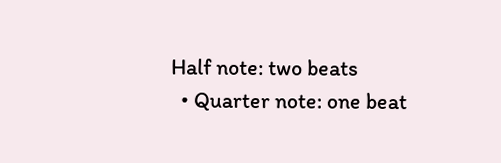Half note: two beats
  • Quarter note: one beat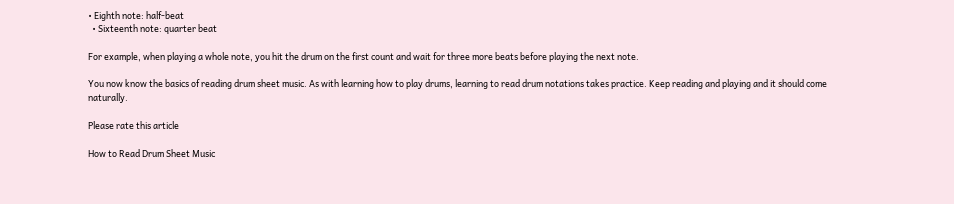• Eighth note: half-beat
  • Sixteenth note: quarter beat

For example, when playing a whole note, you hit the drum on the first count and wait for three more beats before playing the next note.

You now know the basics of reading drum sheet music. As with learning how to play drums, learning to read drum notations takes practice. Keep reading and playing and it should come naturally.

Please rate this article

How to Read Drum Sheet Music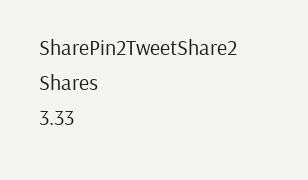SharePin2TweetShare2 Shares
3.33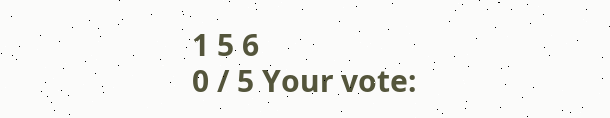1 5 6
0 / 5 Your vote: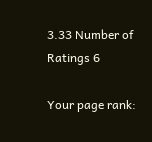3.33 Number of Ratings 6

Your page rank: